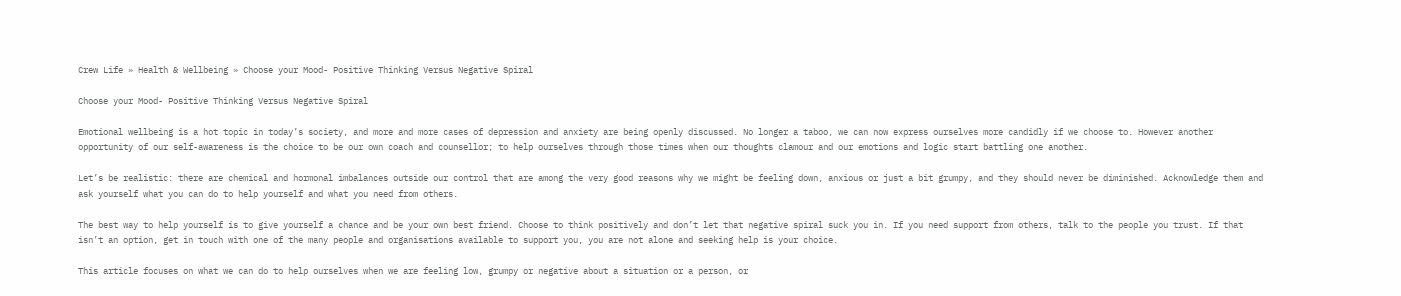Crew Life » Health & Wellbeing » Choose your Mood- Positive Thinking Versus Negative Spiral

Choose your Mood- Positive Thinking Versus Negative Spiral

Emotional wellbeing is a hot topic in today’s society, and more and more cases of depression and anxiety are being openly discussed. No longer a taboo, we can now express ourselves more candidly if we choose to. However another opportunity of our self-awareness is the choice to be our own coach and counsellor; to help ourselves through those times when our thoughts clamour and our emotions and logic start battling one another.

Let’s be realistic: there are chemical and hormonal imbalances outside our control that are among the very good reasons why we might be feeling down, anxious or just a bit grumpy, and they should never be diminished. Acknowledge them and ask yourself what you can do to help yourself and what you need from others.

The best way to help yourself is to give yourself a chance and be your own best friend. Choose to think positively and don’t let that negative spiral suck you in. If you need support from others, talk to the people you trust. If that isn’t an option, get in touch with one of the many people and organisations available to support you, you are not alone and seeking help is your choice.

This article focuses on what we can do to help ourselves when we are feeling low, grumpy or negative about a situation or a person, or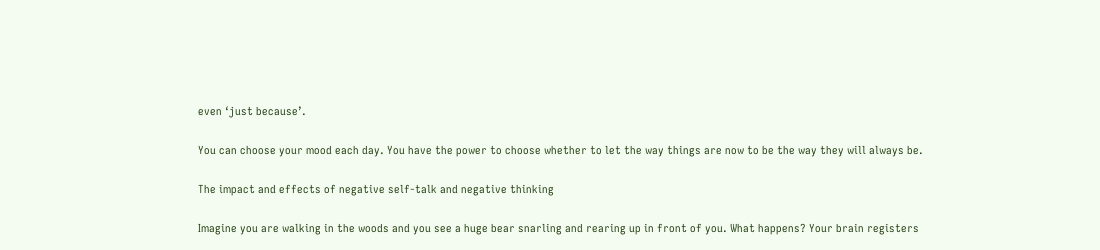even ‘just because’.

You can choose your mood each day. You have the power to choose whether to let the way things are now to be the way they will always be.

The impact and effects of negative self-talk and negative thinking

Imagine you are walking in the woods and you see a huge bear snarling and rearing up in front of you. What happens? Your brain registers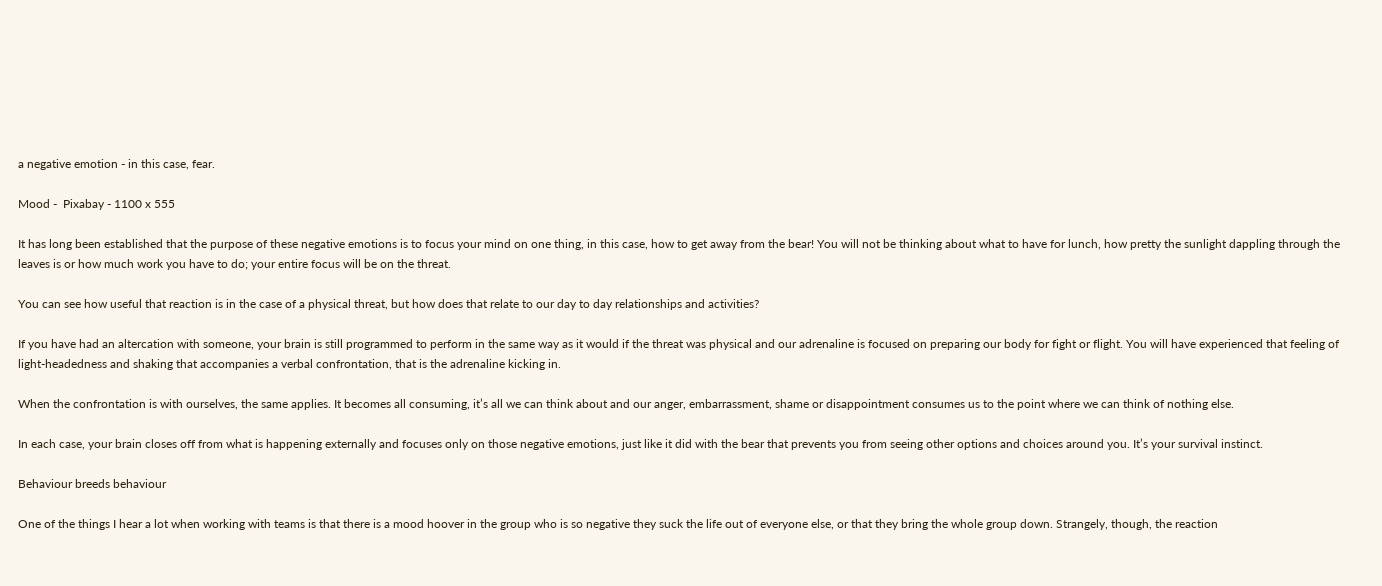a negative emotion - in this case, fear.

Mood -  Pixabay - 1100 x 555

It has long been established that the purpose of these negative emotions is to focus your mind on one thing, in this case, how to get away from the bear! You will not be thinking about what to have for lunch, how pretty the sunlight dappling through the leaves is or how much work you have to do; your entire focus will be on the threat.

You can see how useful that reaction is in the case of a physical threat, but how does that relate to our day to day relationships and activities?

If you have had an altercation with someone, your brain is still programmed to perform in the same way as it would if the threat was physical and our adrenaline is focused on preparing our body for fight or flight. You will have experienced that feeling of light-headedness and shaking that accompanies a verbal confrontation, that is the adrenaline kicking in.

When the confrontation is with ourselves, the same applies. It becomes all consuming, it’s all we can think about and our anger, embarrassment, shame or disappointment consumes us to the point where we can think of nothing else.

In each case, your brain closes off from what is happening externally and focuses only on those negative emotions, just like it did with the bear that prevents you from seeing other options and choices around you. It’s your survival instinct.

Behaviour breeds behaviour

One of the things I hear a lot when working with teams is that there is a mood hoover in the group who is so negative they suck the life out of everyone else, or that they bring the whole group down. Strangely, though, the reaction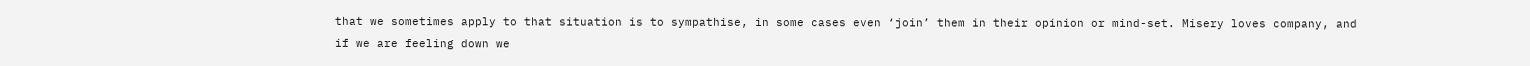that we sometimes apply to that situation is to sympathise, in some cases even ‘join’ them in their opinion or mind-set. Misery loves company, and if we are feeling down we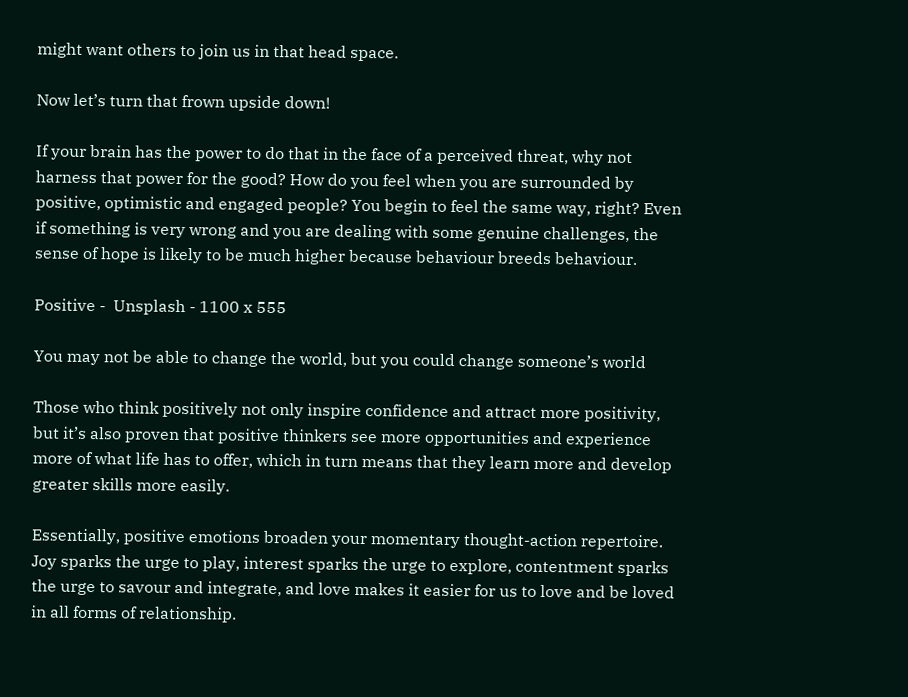might want others to join us in that head space.

Now let’s turn that frown upside down!

If your brain has the power to do that in the face of a perceived threat, why not harness that power for the good? How do you feel when you are surrounded by positive, optimistic and engaged people? You begin to feel the same way, right? Even if something is very wrong and you are dealing with some genuine challenges, the sense of hope is likely to be much higher because behaviour breeds behaviour.

Positive -  Unsplash - 1100 x 555

You may not be able to change the world, but you could change someone’s world

Those who think positively not only inspire confidence and attract more positivity, but it’s also proven that positive thinkers see more opportunities and experience more of what life has to offer, which in turn means that they learn more and develop greater skills more easily.

Essentially, positive emotions broaden your momentary thought-action repertoire. Joy sparks the urge to play, interest sparks the urge to explore, contentment sparks the urge to savour and integrate, and love makes it easier for us to love and be loved in all forms of relationship.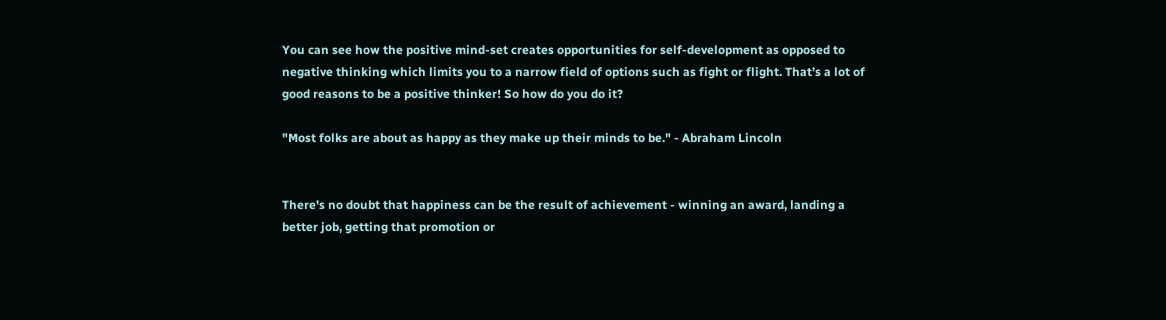You can see how the positive mind-set creates opportunities for self-development as opposed to negative thinking which limits you to a narrow field of options such as fight or flight. That’s a lot of good reasons to be a positive thinker! So how do you do it?

"Most folks are about as happy as they make up their minds to be." - Abraham Lincoln


There's no doubt that happiness can be the result of achievement - winning an award, landing a better job, getting that promotion or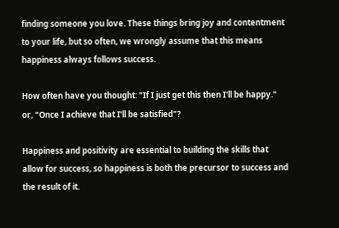finding someone you love. These things bring joy and contentment to your life, but so often, we wrongly assume that this means happiness always follows success.

How often have you thought: "If I just get this then I'll be happy." or, "Once I achieve that I'll be satisfied"?

Happiness and positivity are essential to building the skills that allow for success, so happiness is both the precursor to success and the result of it.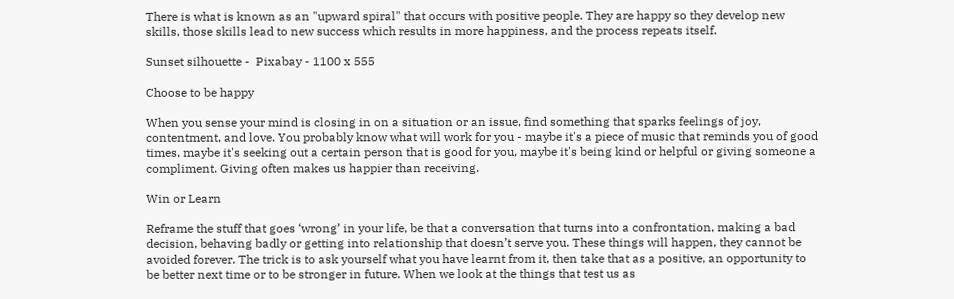There is what is known as an "upward spiral" that occurs with positive people. They are happy so they develop new skills, those skills lead to new success which results in more happiness, and the process repeats itself.

Sunset silhouette -  Pixabay - 1100 x 555

Choose to be happy

When you sense your mind is closing in on a situation or an issue, find something that sparks feelings of joy, contentment, and love. You probably know what will work for you - maybe it's a piece of music that reminds you of good times, maybe it's seeking out a certain person that is good for you, maybe it's being kind or helpful or giving someone a compliment. Giving often makes us happier than receiving.

Win or Learn

Reframe the stuff that goes ‘wrong’ in your life, be that a conversation that turns into a confrontation, making a bad decision, behaving badly or getting into relationship that doesn’t serve you. These things will happen, they cannot be avoided forever. The trick is to ask yourself what you have learnt from it, then take that as a positive, an opportunity to be better next time or to be stronger in future. When we look at the things that test us as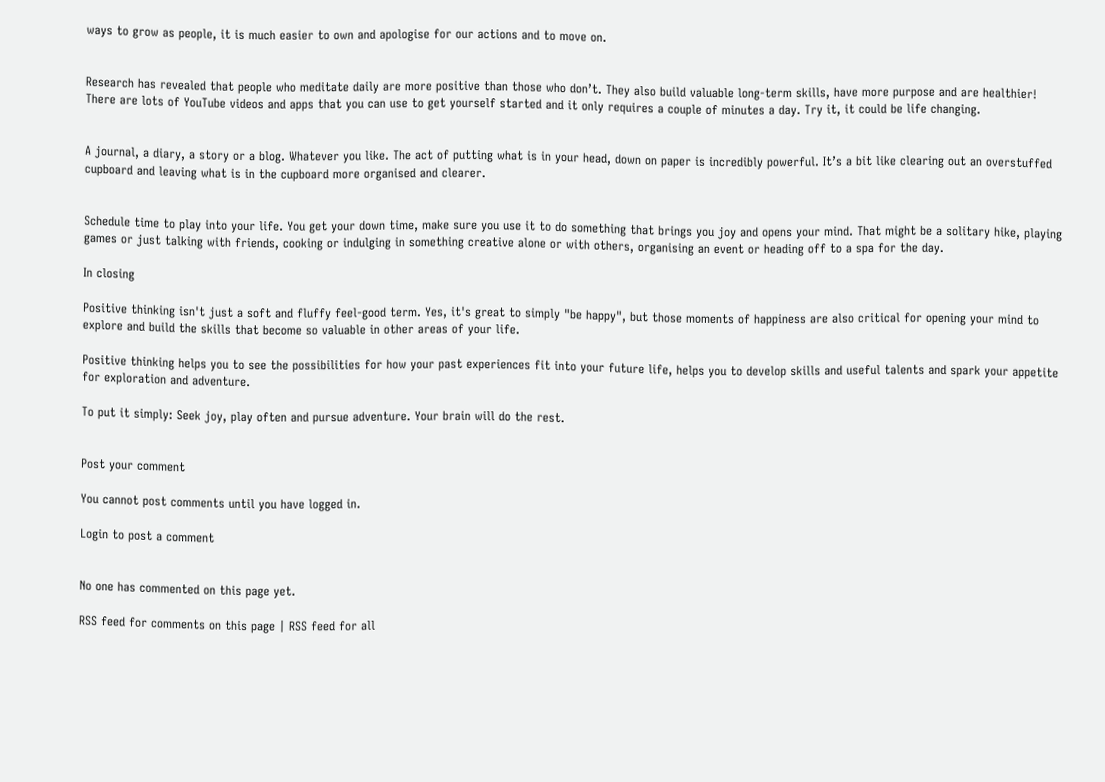ways to grow as people, it is much easier to own and apologise for our actions and to move on.


Research has revealed that people who meditate daily are more positive than those who don’t. They also build valuable long-term skills, have more purpose and are healthier! There are lots of YouTube videos and apps that you can use to get yourself started and it only requires a couple of minutes a day. Try it, it could be life changing.


A journal, a diary, a story or a blog. Whatever you like. The act of putting what is in your head, down on paper is incredibly powerful. It’s a bit like clearing out an overstuffed cupboard and leaving what is in the cupboard more organised and clearer.


Schedule time to play into your life. You get your down time, make sure you use it to do something that brings you joy and opens your mind. That might be a solitary hike, playing games or just talking with friends, cooking or indulging in something creative alone or with others, organising an event or heading off to a spa for the day.

In closing

Positive thinking isn't just a soft and fluffy feel-good term. Yes, it's great to simply "be happy", but those moments of happiness are also critical for opening your mind to explore and build the skills that become so valuable in other areas of your life.

Positive thinking helps you to see the possibilities for how your past experiences fit into your future life, helps you to develop skills and useful talents and spark your appetite for exploration and adventure.

To put it simply: Seek joy, play often and pursue adventure. Your brain will do the rest.


Post your comment

You cannot post comments until you have logged in.

Login to post a comment


No one has commented on this page yet.

RSS feed for comments on this page | RSS feed for all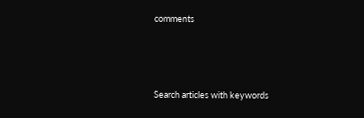comments



Search articles with keywords